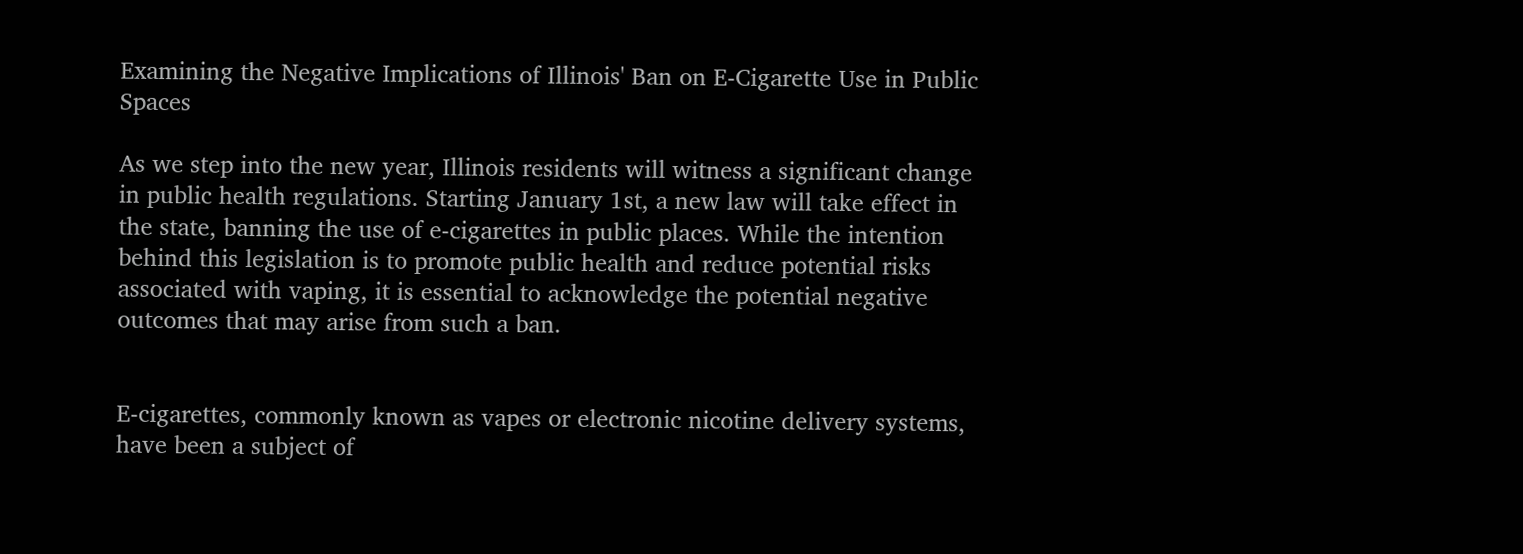Examining the Negative Implications of Illinois' Ban on E-Cigarette Use in Public Spaces

As we step into the new year, Illinois residents will witness a significant change in public health regulations. Starting January 1st, a new law will take effect in the state, banning the use of e-cigarettes in public places. While the intention behind this legislation is to promote public health and reduce potential risks associated with vaping, it is essential to acknowledge the potential negative outcomes that may arise from such a ban.


E-cigarettes, commonly known as vapes or electronic nicotine delivery systems, have been a subject of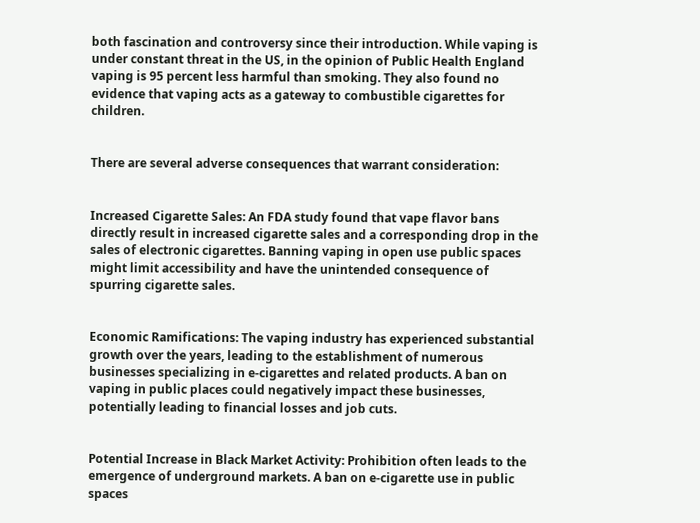both fascination and controversy since their introduction. While vaping is under constant threat in the US, in the opinion of Public Health England vaping is 95 percent less harmful than smoking. They also found no evidence that vaping acts as a gateway to combustible cigarettes for children.


There are several adverse consequences that warrant consideration:


Increased Cigarette Sales: An FDA study found that vape flavor bans directly result in increased cigarette sales and a corresponding drop in the sales of electronic cigarettes. Banning vaping in open use public spaces might limit accessibility and have the unintended consequence of spurring cigarette sales.


Economic Ramifications: The vaping industry has experienced substantial growth over the years, leading to the establishment of numerous businesses specializing in e-cigarettes and related products. A ban on vaping in public places could negatively impact these businesses, potentially leading to financial losses and job cuts.


Potential Increase in Black Market Activity: Prohibition often leads to the emergence of underground markets. A ban on e-cigarette use in public spaces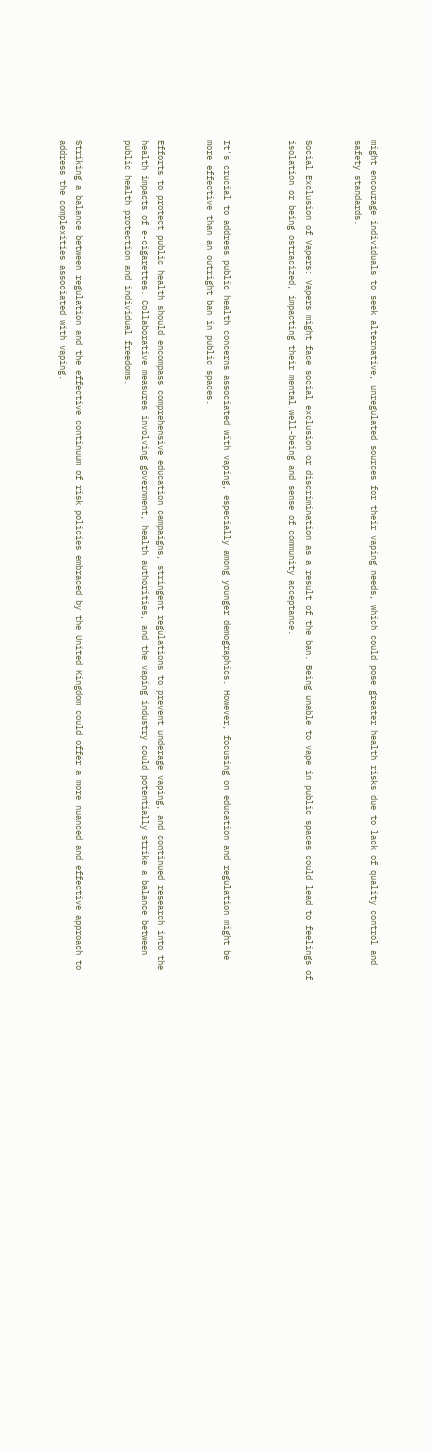might encourage individuals to seek alternative, unregulated sources for their vaping needs, which could pose greater health risks due to lack of quality control and safety standards.


Social Exclusion of Vapers: Vapers might face social exclusion or discrimination as a result of the ban. Being unable to vape in public spaces could lead to feelings of isolation or being ostracized, impacting their mental well-being and sense of community acceptance.



It's crucial to address public health concerns associated with vaping, especially among younger demographics. However, focusing on education and regulation might be more effective than an outright ban in public spaces.


Efforts to protect public health should encompass comprehensive education campaigns, stringent regulations to prevent underage vaping, and continued research into the health impacts of e-cigarettes. Collaborative measures involving government, health authorities, and the vaping industry could potentially strike a balance between public health protection and individual freedoms.


Striking a balance between regulation and the effective continuum of risk policies embraced by the United Kingdom could offer a more nuanced and effective approach to address the complexities associated with vaping.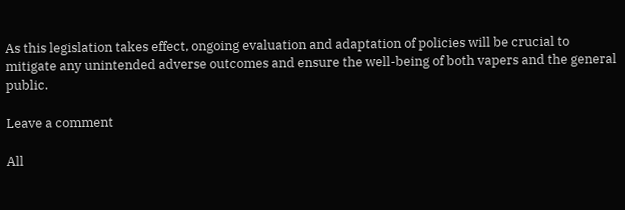As this legislation takes effect, ongoing evaluation and adaptation of policies will be crucial to mitigate any unintended adverse outcomes and ensure the well-being of both vapers and the general public.

Leave a comment

All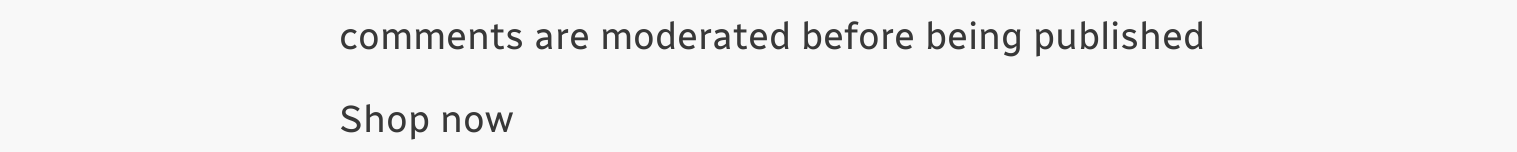comments are moderated before being published

Shop now